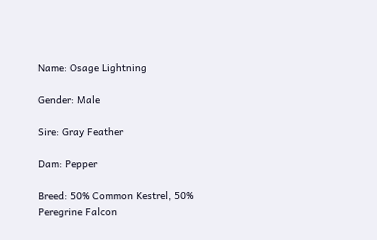Name: Osage Lightning

Gender: Male

Sire: Gray Feather

Dam: Pepper

Breed: 50% Common Kestrel, 50% Peregrine Falcon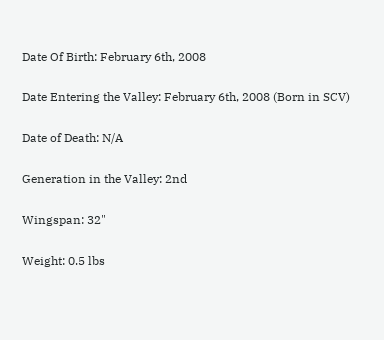Date Of Birth: February 6th, 2008

Date Entering the Valley: February 6th, 2008 (Born in SCV)

Date of Death: N/A

Generation in the Valley: 2nd

Wingspan: 32"

Weight: 0.5 lbs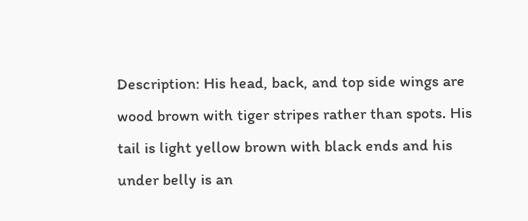Description: His head, back, and top side wings are wood brown with tiger stripes rather than spots. His tail is light yellow brown with black ends and his under belly is an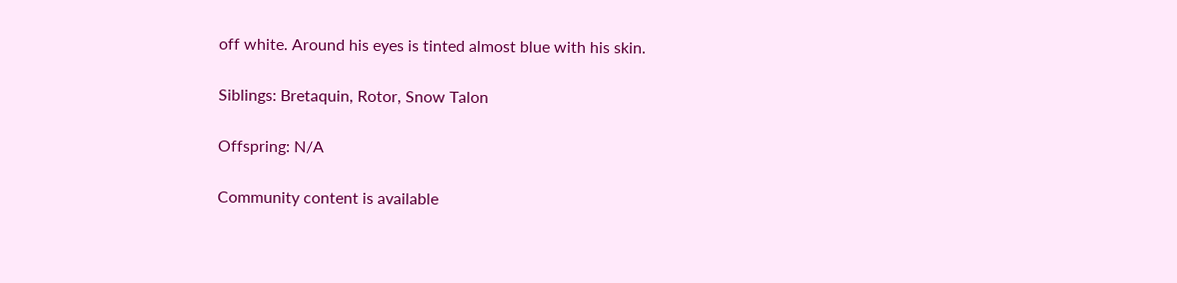off white. Around his eyes is tinted almost blue with his skin.

Siblings: Bretaquin, Rotor, Snow Talon

Offspring: N/A

Community content is available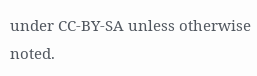under CC-BY-SA unless otherwise noted.